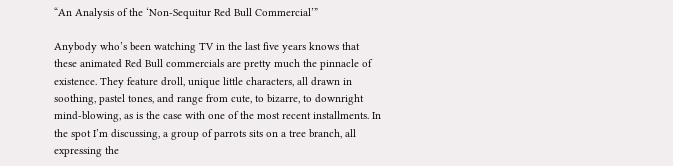“An Analysis of the ‘Non-Sequitur Red Bull Commercial’”

Anybody who’s been watching TV in the last five years knows that these animated Red Bull commercials are pretty much the pinnacle of existence. They feature droll, unique little characters, all drawn in soothing, pastel tones, and range from cute, to bizarre, to downright mind-blowing, as is the case with one of the most recent installments. In the spot I’m discussing, a group of parrots sits on a tree branch, all expressing the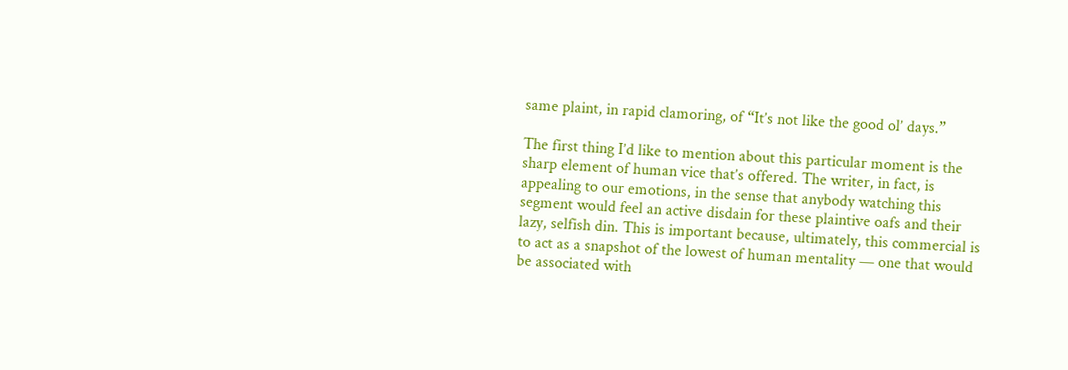same plaint, in rapid clamoring, of “It’s not like the good ol’ days.”

The first thing I’d like to mention about this particular moment is the sharp element of human vice that’s offered. The writer, in fact, is appealing to our emotions, in the sense that anybody watching this segment would feel an active disdain for these plaintive oafs and their lazy, selfish din. This is important because, ultimately, this commercial is to act as a snapshot of the lowest of human mentality — one that would be associated with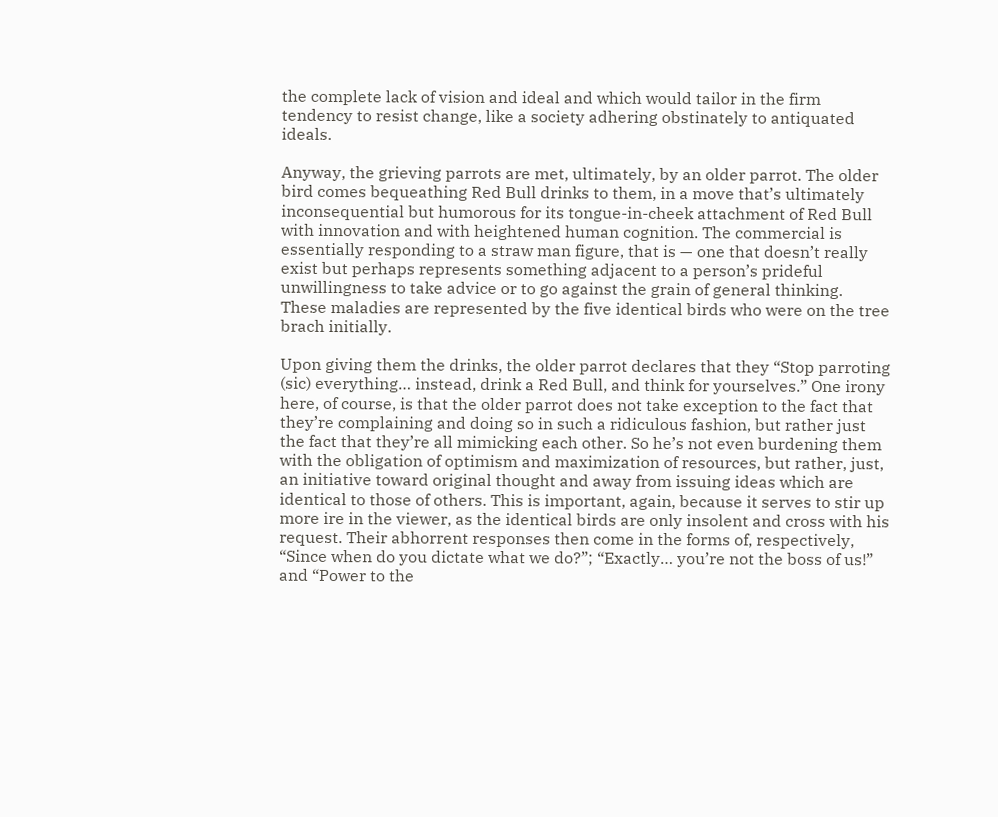the complete lack of vision and ideal and which would tailor in the firm tendency to resist change, like a society adhering obstinately to antiquated ideals.

Anyway, the grieving parrots are met, ultimately, by an older parrot. The older bird comes bequeathing Red Bull drinks to them, in a move that’s ultimately inconsequential but humorous for its tongue-in-cheek attachment of Red Bull with innovation and with heightened human cognition. The commercial is essentially responding to a straw man figure, that is — one that doesn’t really exist but perhaps represents something adjacent to a person’s prideful unwillingness to take advice or to go against the grain of general thinking. These maladies are represented by the five identical birds who were on the tree brach initially.

Upon giving them the drinks, the older parrot declares that they “Stop parroting (sic) everything… instead, drink a Red Bull, and think for yourselves.” One irony here, of course, is that the older parrot does not take exception to the fact that they’re complaining and doing so in such a ridiculous fashion, but rather just the fact that they’re all mimicking each other. So he’s not even burdening them with the obligation of optimism and maximization of resources, but rather, just, an initiative toward original thought and away from issuing ideas which are identical to those of others. This is important, again, because it serves to stir up more ire in the viewer, as the identical birds are only insolent and cross with his request. Their abhorrent responses then come in the forms of, respectively, “Since when do you dictate what we do?”; “Exactly… you’re not the boss of us!” and “Power to the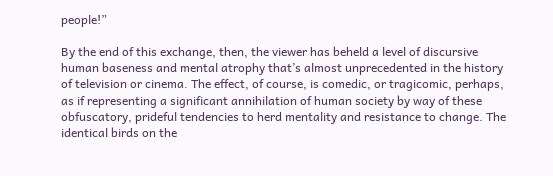people!”

By the end of this exchange, then, the viewer has beheld a level of discursive human baseness and mental atrophy that’s almost unprecedented in the history of television or cinema. The effect, of course, is comedic, or tragicomic, perhaps, as if representing a significant annihilation of human society by way of these obfuscatory, prideful tendencies to herd mentality and resistance to change. The identical birds on the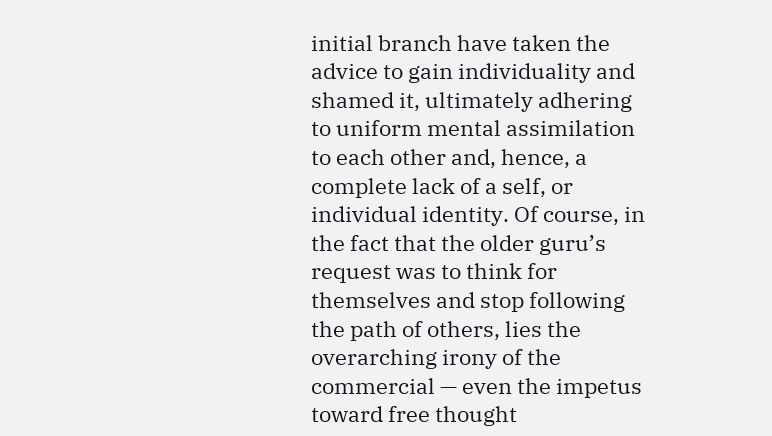initial branch have taken the advice to gain individuality and shamed it, ultimately adhering to uniform mental assimilation to each other and, hence, a complete lack of a self, or individual identity. Of course, in the fact that the older guru’s request was to think for themselves and stop following the path of others, lies the overarching irony of the commercial — even the impetus toward free thought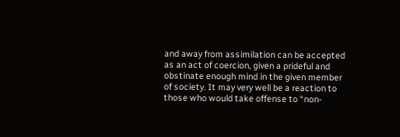and away from assimilation can be accepted as an act of coercion, given a prideful and obstinate enough mind in the given member of society. It may very well be a reaction to those who would take offense to “non-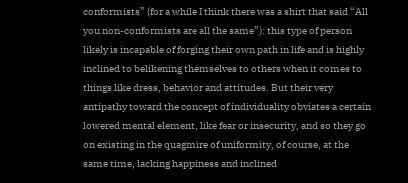conformists” (for a while I think there was a shirt that said “All you non-conformists are all the same”): this type of person likely is incapable of forging their own path in life and is highly inclined to belikening themselves to others when it comes to things like dress, behavior and attitudes. But their very antipathy toward the concept of individuality obviates a certain lowered mental element, like fear or insecurity, and so they go on existing in the quagmire of uniformity, of course, at the same time, lacking happiness and inclined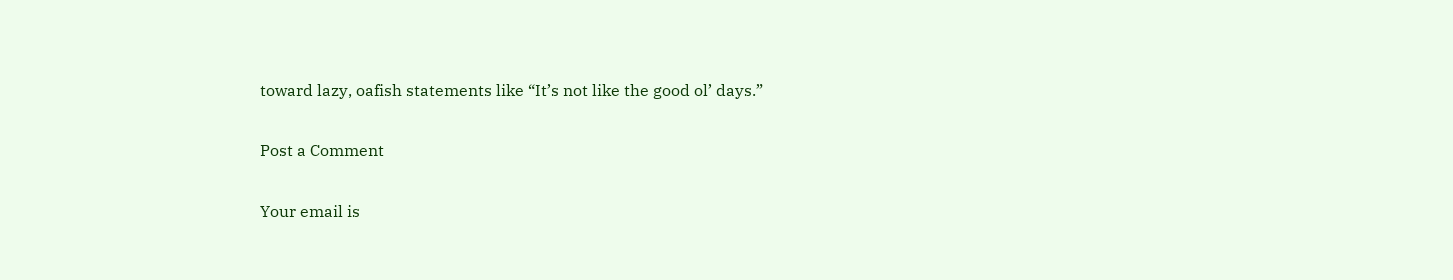toward lazy, oafish statements like “It’s not like the good ol’ days.”

Post a Comment

Your email is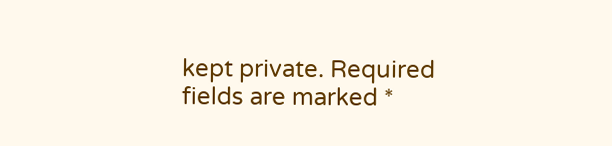kept private. Required fields are marked *